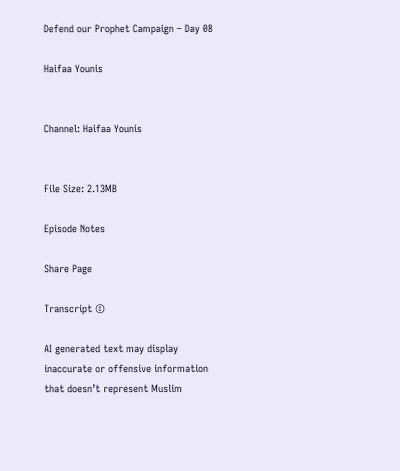Defend our Prophet Campaign – Day 08

Haifaa Younis


Channel: Haifaa Younis


File Size: 2.13MB

Episode Notes

Share Page

Transcript ©

AI generated text may display inaccurate or offensive information that doesn’t represent Muslim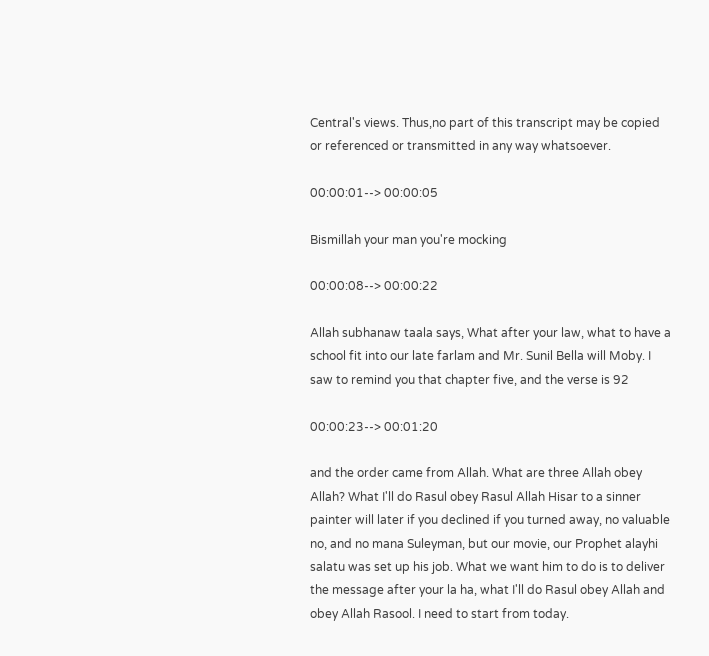Central's views. Thus,no part of this transcript may be copied or referenced or transmitted in any way whatsoever.

00:00:01--> 00:00:05

Bismillah your man you're mocking

00:00:08--> 00:00:22

Allah subhanaw taala says, What after your law, what to have a school fit into our late farlam and Mr. Sunil Bella will Moby. I saw to remind you that chapter five, and the verse is 92

00:00:23--> 00:01:20

and the order came from Allah. What are three Allah obey Allah? What I'll do Rasul obey Rasul Allah Hisar to a sinner painter will later if you declined if you turned away, no valuable no, and no mana Suleyman, but our movie, our Prophet alayhi salatu was set up his job. What we want him to do is to deliver the message after your la ha, what I'll do Rasul obey Allah and obey Allah Rasool. I need to start from today.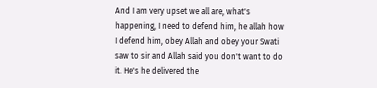And I am very upset we all are, what's happening, I need to defend him, he allah how I defend him, obey Allah and obey your Swati saw to sir and Allah said you don't want to do it. He's he delivered the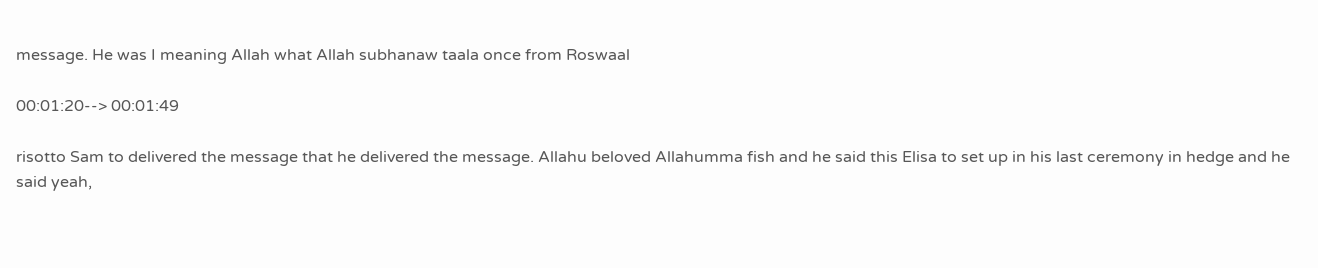message. He was I meaning Allah what Allah subhanaw taala once from Roswaal

00:01:20--> 00:01:49

risotto Sam to delivered the message that he delivered the message. Allahu beloved Allahumma fish and he said this Elisa to set up in his last ceremony in hedge and he said yeah,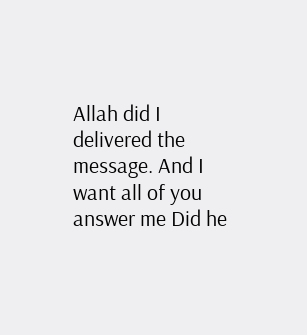Allah did I delivered the message. And I want all of you answer me Did he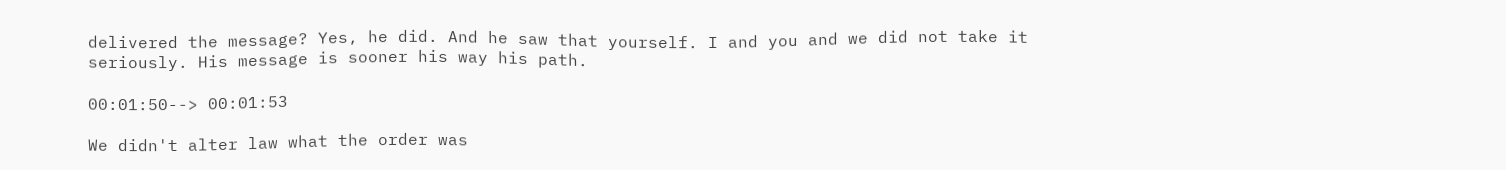delivered the message? Yes, he did. And he saw that yourself. I and you and we did not take it seriously. His message is sooner his way his path.

00:01:50--> 00:01:53

We didn't alter law what the order was